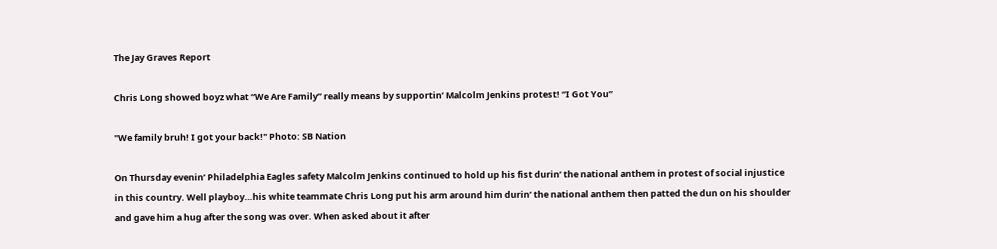The Jay Graves Report

Chris Long showed boyz what “We Are Family” really means by supportin’ Malcolm Jenkins protest! “I Got You”

"We family bruh! I got your back!" Photo: SB Nation

On Thursday evenin’ Philadelphia Eagles safety Malcolm Jenkins continued to hold up his fist durin’ the national anthem in protest of social injustice in this country. Well playboy…his white teammate Chris Long put his arm around him durin’ the national anthem then patted the dun on his shoulder and gave him a hug after the song was over. When asked about it after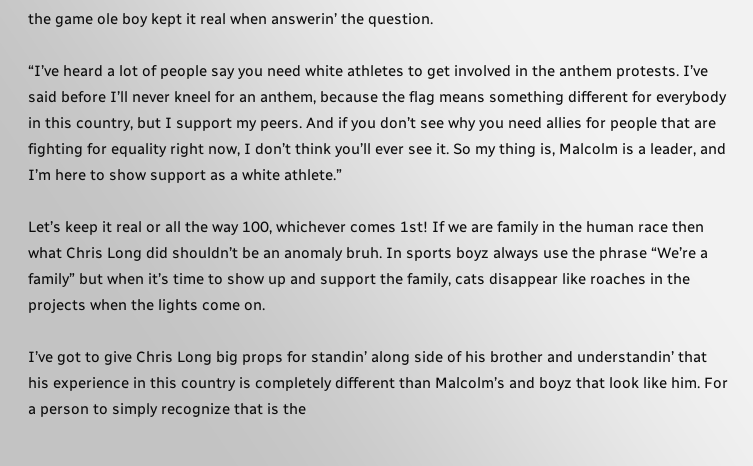the game ole boy kept it real when answerin’ the question.

“I’ve heard a lot of people say you need white athletes to get involved in the anthem protests. I’ve said before I’ll never kneel for an anthem, because the flag means something different for everybody in this country, but I support my peers. And if you don’t see why you need allies for people that are fighting for equality right now, I don’t think you’ll ever see it. So my thing is, Malcolm is a leader, and I’m here to show support as a white athlete.”

Let’s keep it real or all the way 100, whichever comes 1st! If we are family in the human race then what Chris Long did shouldn’t be an anomaly bruh. In sports boyz always use the phrase “We’re a family” but when it’s time to show up and support the family, cats disappear like roaches in the projects when the lights come on.

I’ve got to give Chris Long big props for standin’ along side of his brother and understandin’ that his experience in this country is completely different than Malcolm’s and boyz that look like him. For a person to simply recognize that is the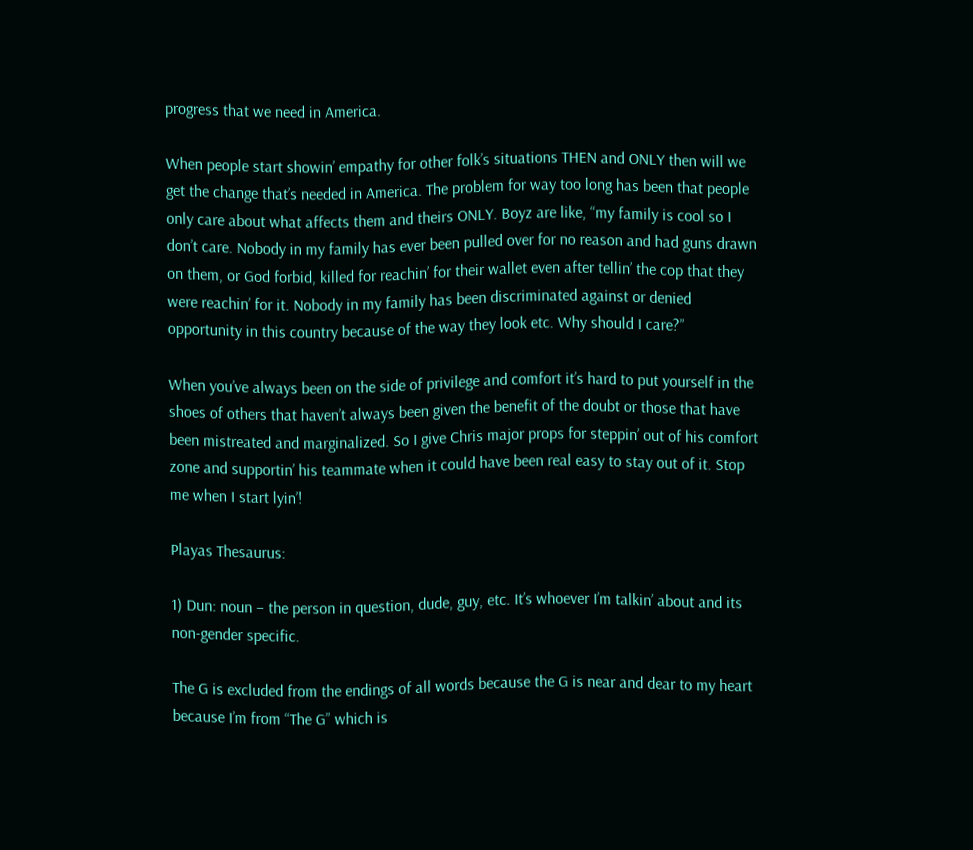progress that we need in America.

When people start showin’ empathy for other folk’s situations THEN and ONLY then will we get the change that’s needed in America. The problem for way too long has been that people only care about what affects them and theirs ONLY. Boyz are like, “my family is cool so I don’t care. Nobody in my family has ever been pulled over for no reason and had guns drawn on them, or God forbid, killed for reachin’ for their wallet even after tellin’ the cop that they were reachin’ for it. Nobody in my family has been discriminated against or denied opportunity in this country because of the way they look etc. Why should I care?”

When you’ve always been on the side of privilege and comfort it’s hard to put yourself in the shoes of others that haven’t always been given the benefit of the doubt or those that have been mistreated and marginalized. So I give Chris major props for steppin’ out of his comfort zone and supportin’ his teammate when it could have been real easy to stay out of it. Stop me when I start lyin’!

Playas Thesaurus:

1) Dun: noun – the person in question, dude, guy, etc. It’s whoever I’m talkin’ about and its non-gender specific.

The G is excluded from the endings of all words because the G is near and dear to my heart because I’m from “The G” which is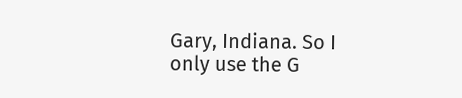Gary, Indiana. So I only use the G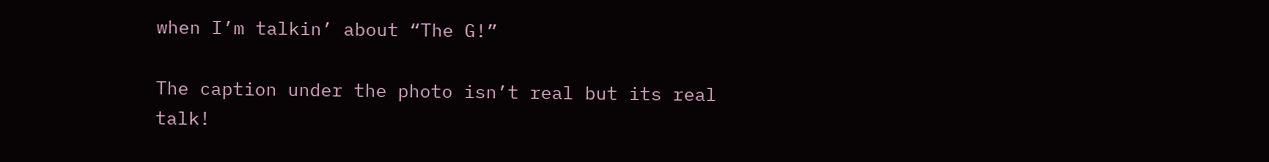when I’m talkin’ about “The G!”

The caption under the photo isn’t real but its real talk!